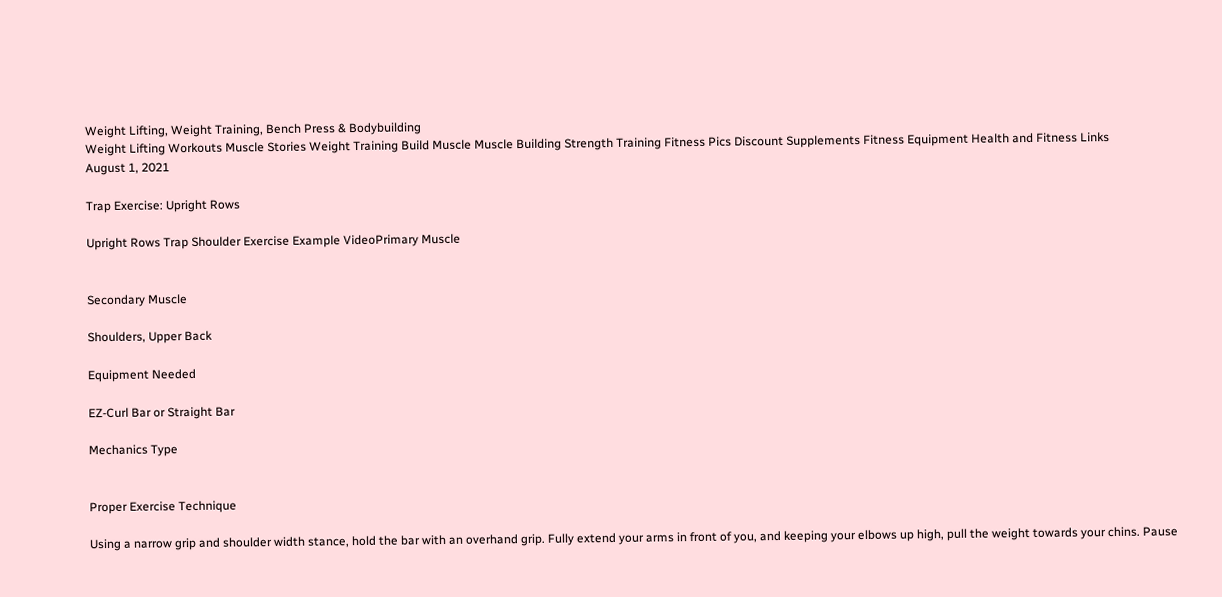Weight Lifting, Weight Training, Bench Press & Bodybuilding
Weight Lifting Workouts Muscle Stories Weight Training Build Muscle Muscle Building Strength Training Fitness Pics Discount Supplements Fitness Equipment Health and Fitness Links
August 1, 2021

Trap Exercise: Upright Rows

Upright Rows Trap Shoulder Exercise Example VideoPrimary Muscle


Secondary Muscle

Shoulders, Upper Back

Equipment Needed

EZ-Curl Bar or Straight Bar

Mechanics Type


Proper Exercise Technique

Using a narrow grip and shoulder width stance, hold the bar with an overhand grip. Fully extend your arms in front of you, and keeping your elbows up high, pull the weight towards your chins. Pause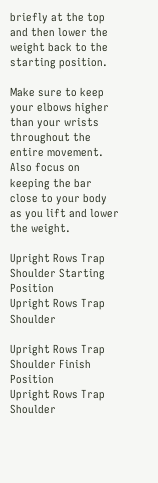briefly at the top and then lower the weight back to the starting position.

Make sure to keep your elbows higher than your wrists throughout the entire movement. Also focus on keeping the bar close to your body as you lift and lower the weight.

Upright Rows Trap Shoulder Starting Position
Upright Rows Trap Shoulder

Upright Rows Trap Shoulder Finish Position
Upright Rows Trap Shoulder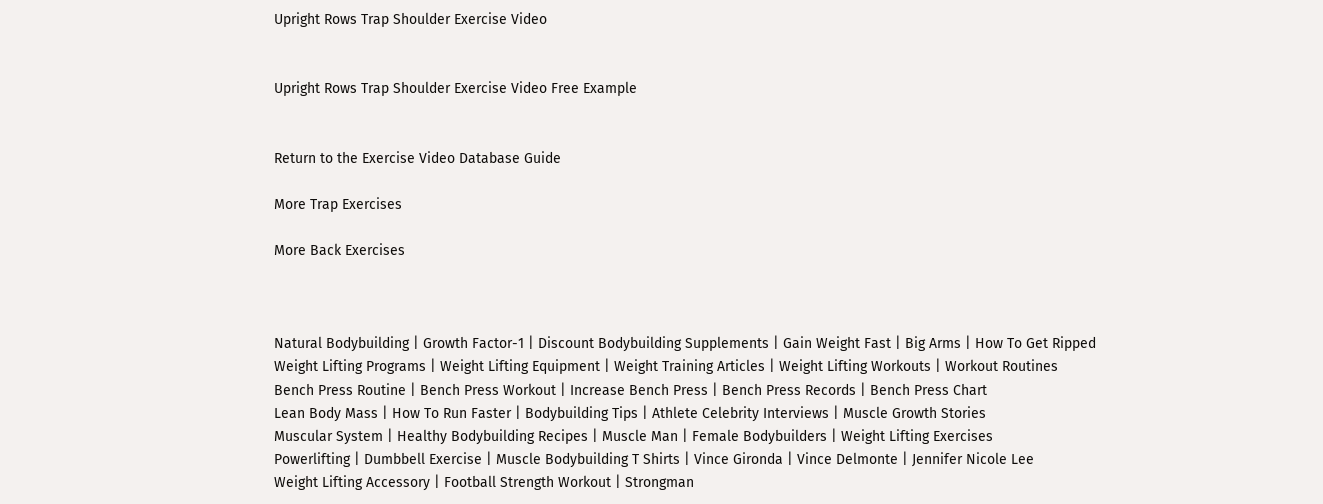Upright Rows Trap Shoulder Exercise Video


Upright Rows Trap Shoulder Exercise Video Free Example


Return to the Exercise Video Database Guide

More Trap Exercises

More Back Exercises



Natural Bodybuilding | Growth Factor-1 | Discount Bodybuilding Supplements | Gain Weight Fast | Big Arms | How To Get Ripped
Weight Lifting Programs | Weight Lifting Equipment | Weight Training Articles | Weight Lifting Workouts | Workout Routines
Bench Press Routine | Bench Press Workout | Increase Bench Press | Bench Press Records | Bench Press Chart
Lean Body Mass | How To Run Faster | Bodybuilding Tips | Athlete Celebrity Interviews | Muscle Growth Stories
Muscular System | Healthy Bodybuilding Recipes | Muscle Man | Female Bodybuilders | Weight Lifting Exercises
Powerlifting | Dumbbell Exercise | Muscle Bodybuilding T Shirts | Vince Gironda | Vince Delmonte | Jennifer Nicole Lee
Weight Lifting Accessory | Football Strength Workout | Strongman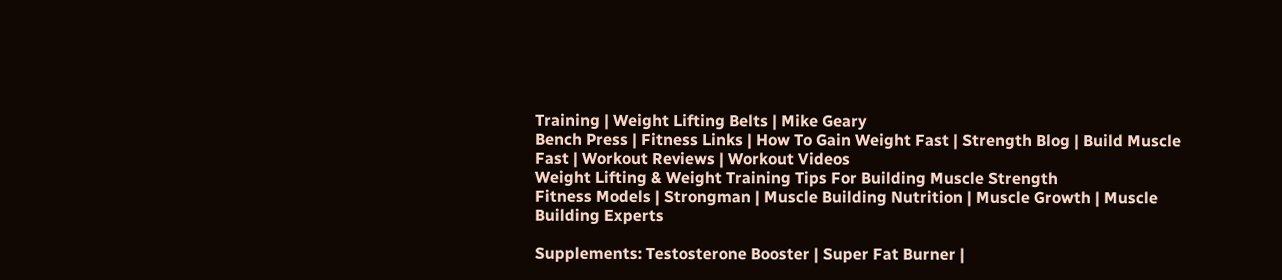Training | Weight Lifting Belts | Mike Geary
Bench Press | Fitness Links | How To Gain Weight Fast | Strength Blog | Build Muscle Fast | Workout Reviews | Workout Videos
Weight Lifting & Weight Training Tips For Building Muscle Strength
Fitness Models | Strongman | Muscle Building Nutrition | Muscle Growth | Muscle Building Experts

Supplements: Testosterone Booster | Super Fat Burner |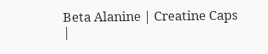Beta Alanine | Creatine Caps |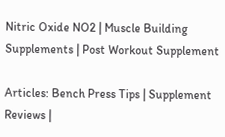Nitric Oxide NO2 | Muscle Building Supplements | Post Workout Supplement

Articles: Bench Press Tips | Supplement Reviews |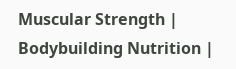Muscular Strength | Bodybuilding Nutrition |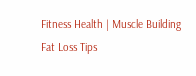Fitness Health | Muscle Building
Fat Loss Tips